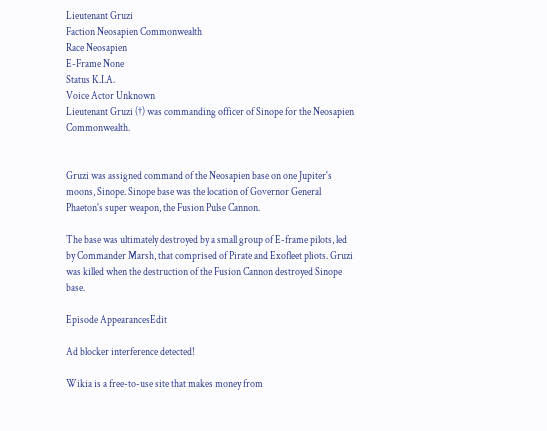Lieutenant Gruzi
Faction Neosapien Commonwealth
Race Neosapien
E-Frame None
Status K.I.A.
Voice Actor Unknown
Lieutenant Gruzi (†) was commanding officer of Sinope for the Neosapien Commonwealth.


Gruzi was assigned command of the Neosapien base on one Jupiter's moons, Sinope. Sinope base was the location of Governor General Phaeton's super weapon, the Fusion Pulse Cannon.

The base was ultimately destroyed by a small group of E-frame pilots, led by Commander Marsh, that comprised of Pirate and Exofleet pliots. Gruzi was killed when the destruction of the Fusion Cannon destroyed Sinope base.

Episode AppearancesEdit

Ad blocker interference detected!

Wikia is a free-to-use site that makes money from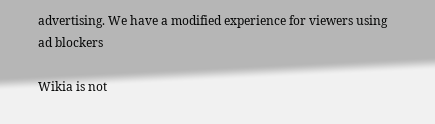advertising. We have a modified experience for viewers using ad blockers

Wikia is not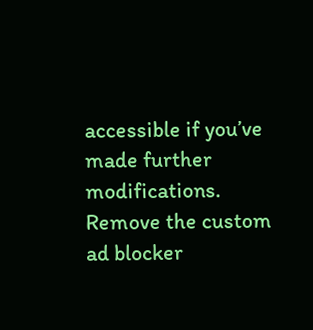accessible if you’ve made further modifications. Remove the custom ad blocker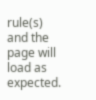rule(s) and the page will load as expected.